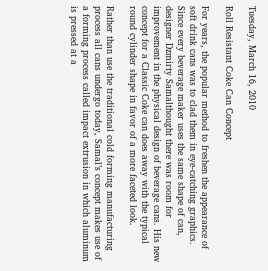Tuesday, March 16, 2010

Roll Resistant Coke Can Concept

For years, the popular method to freshen the appearance of soft drink cans was to clad them in eye-catching graphics. Since every beverage maker uses the same shape of can, designer Dzmirty Samalthought there was room for improvement in the physical design of beverage cans. His new concept for a Classic Coke can does away with the typical round cylinder shape in favor of a more faceted look.

Rather than use the traditional cold forming manufacturing process all cans undergo today, Samal’s concept makes use of a forming process called impact extrusion in which aluminum is pressed at a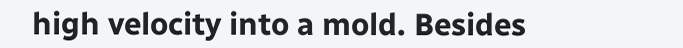high velocity into a mold. Besides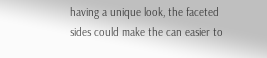having a unique look, the faceted sides could make the can easier to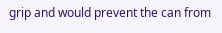grip and would prevent the can from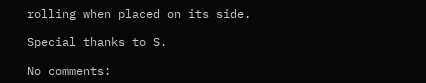rolling when placed on its side.

Special thanks to S.

No comments: